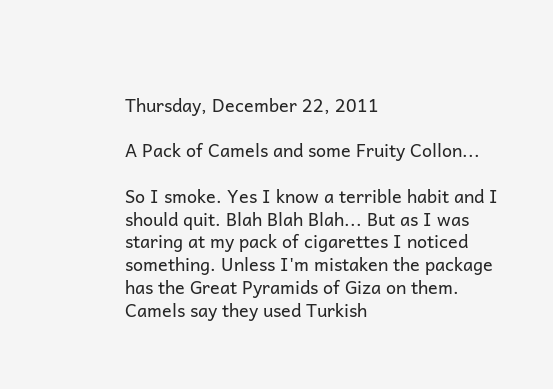Thursday, December 22, 2011

A Pack of Camels and some Fruity Collon...

So I smoke. Yes I know a terrible habit and I should quit. Blah Blah Blah... But as I was staring at my pack of cigarettes I noticed something. Unless I'm mistaken the package has the Great Pyramids of Giza on them. Camels say they used Turkish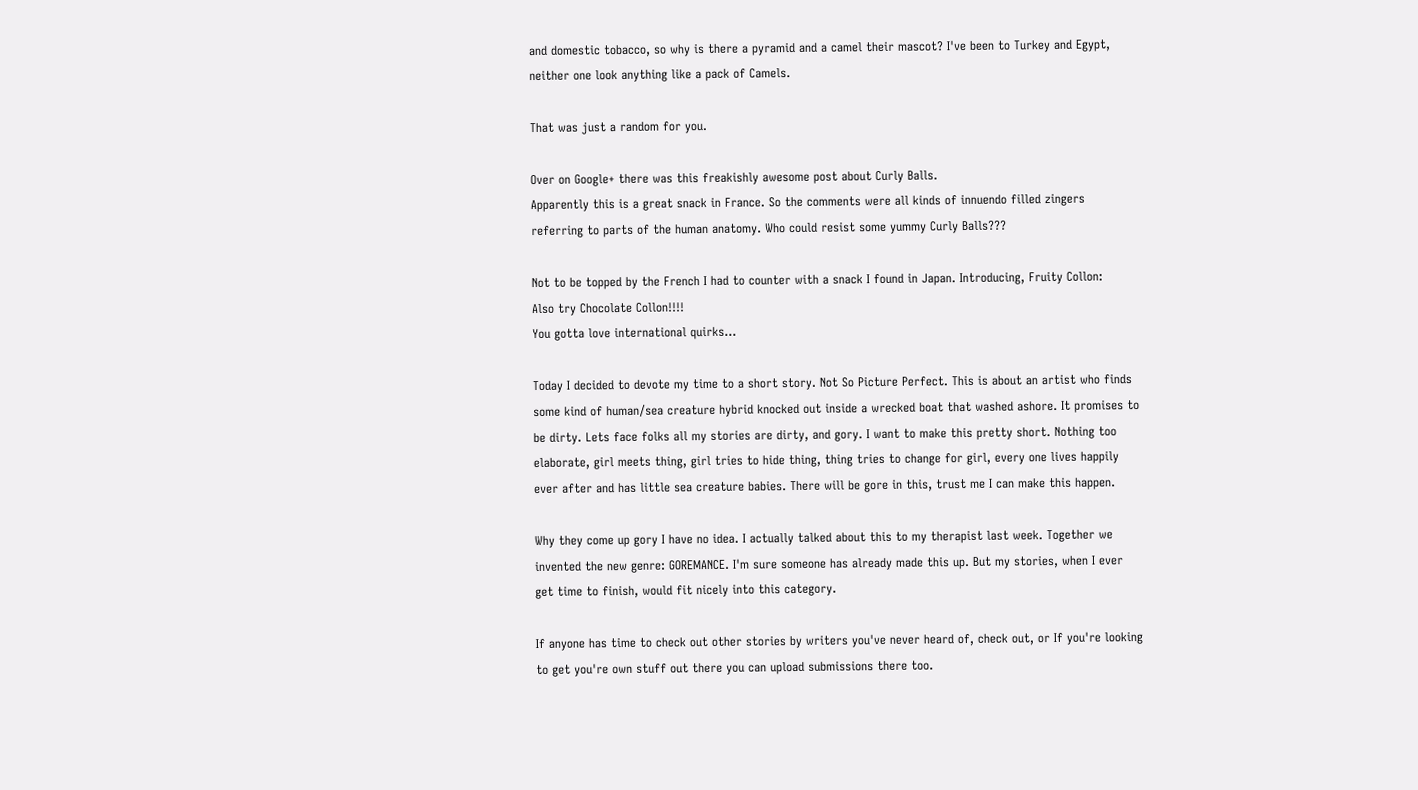and domestic tobacco, so why is there a pyramid and a camel their mascot? I've been to Turkey and Egypt, neither one look anything like a pack of Camels.

That was just a random for you.

Over on Google+ there was this freakishly awesome post about Curly Balls.
Apparently this is a great snack in France. So the comments were all kinds of innuendo filled zingers referring to parts of the human anatomy. Who could resist some yummy Curly Balls???

Not to be topped by the French I had to counter with a snack I found in Japan. Introducing, Fruity Collon:
Also try Chocolate Collon!!!!
You gotta love international quirks...

Today I decided to devote my time to a short story. Not So Picture Perfect. This is about an artist who finds some kind of human/sea creature hybrid knocked out inside a wrecked boat that washed ashore. It promises to be dirty. Lets face folks all my stories are dirty, and gory. I want to make this pretty short. Nothing too elaborate, girl meets thing, girl tries to hide thing, thing tries to change for girl, every one lives happily ever after and has little sea creature babies. There will be gore in this, trust me I can make this happen.

Why they come up gory I have no idea. I actually talked about this to my therapist last week. Together we invented the new genre: GOREMANCE. I'm sure someone has already made this up. But my stories, when I ever get time to finish, would fit nicely into this category.

If anyone has time to check out other stories by writers you've never heard of, check out, or If you're looking to get you're own stuff out there you can upload submissions there too.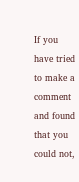If you have tried to make a comment and found that you could not,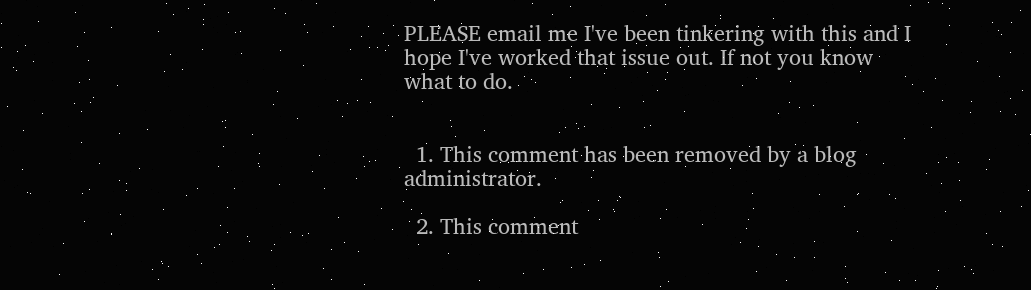PLEASE email me I've been tinkering with this and I hope I've worked that issue out. If not you know what to do.


  1. This comment has been removed by a blog administrator.

  2. This comment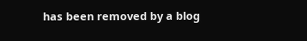has been removed by a blog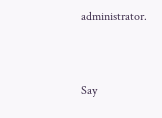administrator.


Say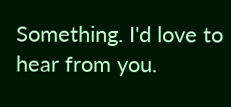Something. I'd love to hear from you.